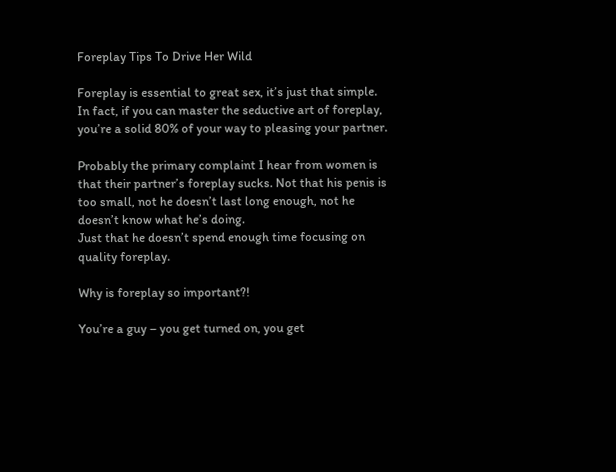Foreplay Tips To Drive Her Wild

Foreplay is essential to great sex, it’s just that simple. In fact, if you can master the seductive art of foreplay, you’re a solid 80% of your way to pleasing your partner.

Probably the primary complaint I hear from women is that their partner’s foreplay sucks. Not that his penis is too small, not he doesn’t last long enough, not he doesn’t know what he’s doing.
Just that he doesn’t spend enough time focusing on quality foreplay.

Why is foreplay so important?!

You’re a guy – you get turned on, you get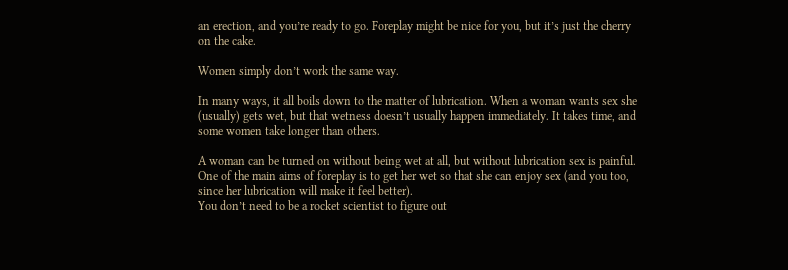an erection, and you’re ready to go. Foreplay might be nice for you, but it’s just the cherry on the cake.

Women simply don’t work the same way.

In many ways, it all boils down to the matter of lubrication. When a woman wants sex she (usually) gets wet, but that wetness doesn’t usually happen immediately. It takes time, and some women take longer than others.

A woman can be turned on without being wet at all, but without lubrication sex is painful. One of the main aims of foreplay is to get her wet so that she can enjoy sex (and you too, since her lubrication will make it feel better).
You don’t need to be a rocket scientist to figure out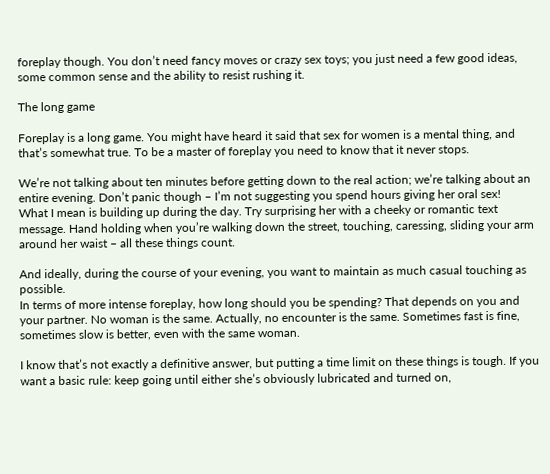foreplay though. You don’t need fancy moves or crazy sex toys; you just need a few good ideas, some common sense and the ability to resist rushing it.

The long game

Foreplay is a long game. You might have heard it said that sex for women is a mental thing, and that’s somewhat true. To be a master of foreplay you need to know that it never stops.

We’re not talking about ten minutes before getting down to the real action; we’re talking about an entire evening. Don’t panic though – I’m not suggesting you spend hours giving her oral sex!
What I mean is building up during the day. Try surprising her with a cheeky or romantic text message. Hand holding when you’re walking down the street, touching, caressing, sliding your arm around her waist – all these things count.

And ideally, during the course of your evening, you want to maintain as much casual touching as possible.
In terms of more intense foreplay, how long should you be spending? That depends on you and your partner. No woman is the same. Actually, no encounter is the same. Sometimes fast is fine, sometimes slow is better, even with the same woman.

I know that’s not exactly a definitive answer, but putting a time limit on these things is tough. If you want a basic rule: keep going until either she’s obviously lubricated and turned on,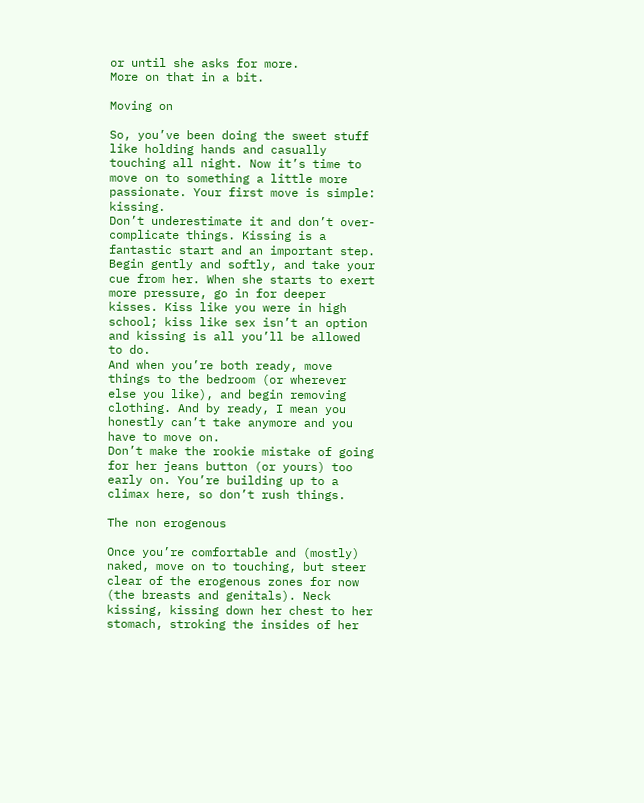or until she asks for more.
More on that in a bit.

Moving on

So, you’ve been doing the sweet stuff like holding hands and casually touching all night. Now it’s time to move on to something a little more passionate. Your first move is simple: kissing.
Don’t underestimate it and don’t over-complicate things. Kissing is a fantastic start and an important step.
Begin gently and softly, and take your cue from her. When she starts to exert more pressure, go in for deeper kisses. Kiss like you were in high school; kiss like sex isn’t an option and kissing is all you’ll be allowed to do.
And when you’re both ready, move things to the bedroom (or wherever else you like), and begin removing clothing. And by ready, I mean you honestly can’t take anymore and you have to move on.
Don’t make the rookie mistake of going for her jeans button (or yours) too early on. You’re building up to a climax here, so don’t rush things.

The non erogenous

Once you’re comfortable and (mostly) naked, move on to touching, but steer clear of the erogenous zones for now (the breasts and genitals). Neck kissing, kissing down her chest to her stomach, stroking the insides of her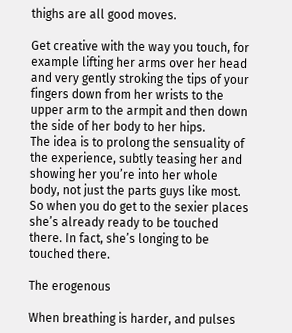thighs are all good moves.

Get creative with the way you touch, for example lifting her arms over her head and very gently stroking the tips of your fingers down from her wrists to the upper arm to the armpit and then down the side of her body to her hips.
The idea is to prolong the sensuality of the experience, subtly teasing her and showing her you’re into her whole body, not just the parts guys like most. So when you do get to the sexier places she’s already ready to be touched there. In fact, she’s longing to be touched there.

The erogenous

When breathing is harder, and pulses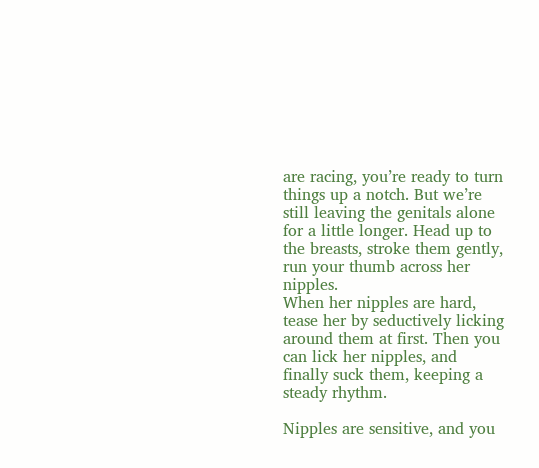are racing, you’re ready to turn things up a notch. But we’re still leaving the genitals alone for a little longer. Head up to the breasts, stroke them gently, run your thumb across her nipples.
When her nipples are hard, tease her by seductively licking around them at first. Then you can lick her nipples, and finally suck them, keeping a steady rhythm.

Nipples are sensitive, and you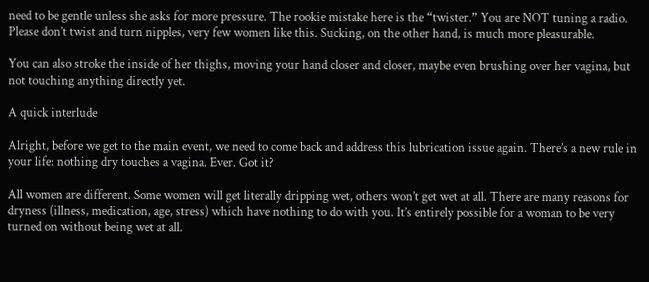need to be gentle unless she asks for more pressure. The rookie mistake here is the “twister.” You are NOT tuning a radio. Please don’t twist and turn nipples, very few women like this. Sucking, on the other hand, is much more pleasurable.

You can also stroke the inside of her thighs, moving your hand closer and closer, maybe even brushing over her vagina, but not touching anything directly yet.

A quick interlude

Alright, before we get to the main event, we need to come back and address this lubrication issue again. There’s a new rule in your life: nothing dry touches a vagina. Ever. Got it?

All women are different. Some women will get literally dripping wet, others won’t get wet at all. There are many reasons for dryness (illness, medication, age, stress) which have nothing to do with you. It’s entirely possible for a woman to be very turned on without being wet at all.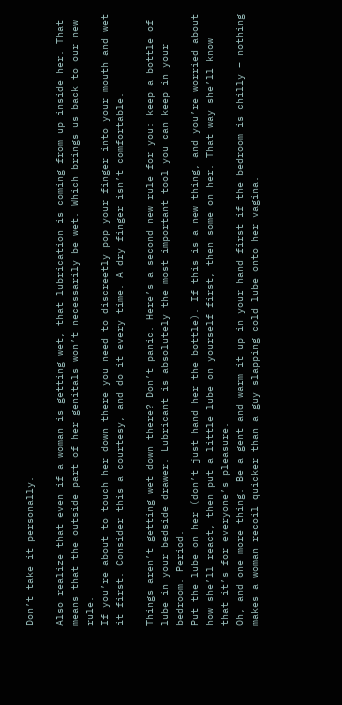Don’t take it personally.

Also realize that even if a woman is getting wet, that lubrication is coming from up inside her. That means that the outside part of her genitals won’t necessarily be wet. Which brings us back to our new rule.
If you’re about to touch her down there you need to discreetly pop your finger into your mouth and wet it first. Consider this a courtesy, and do it every time. A dry finger isn’t comfortable.

Things aren’t getting wet down there? Don’t panic. Here’s a second new rule for you: keep a bottle of lube in your bedside drawer. Lubricant is absolutely the most important tool you can keep in your bedroom. Period.
Put the lube on her (don’t just hand her the bottle). If this is a new thing, and you’re worried about how she’ll react, then put a little lube on yourself first, then some on her. That way she’ll know that it’s for everyone’s pleasure.
Oh, and one more thing. Be a gent and warm it up in your hand first if the bedroom is chilly – nothing makes a woman recoil quicker than a guy slapping cold lube onto her vagina.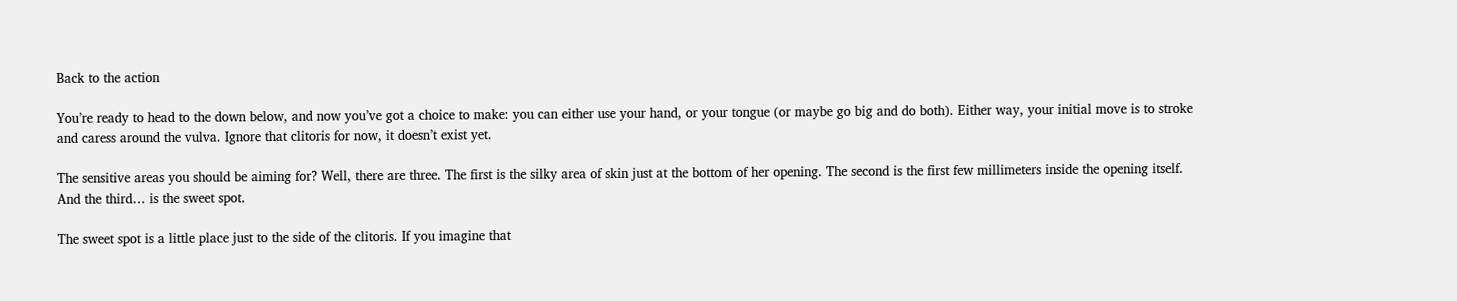Back to the action

You’re ready to head to the down below, and now you’ve got a choice to make: you can either use your hand, or your tongue (or maybe go big and do both). Either way, your initial move is to stroke and caress around the vulva. Ignore that clitoris for now, it doesn’t exist yet.

The sensitive areas you should be aiming for? Well, there are three. The first is the silky area of skin just at the bottom of her opening. The second is the first few millimeters inside the opening itself. And the third… is the sweet spot.

The sweet spot is a little place just to the side of the clitoris. If you imagine that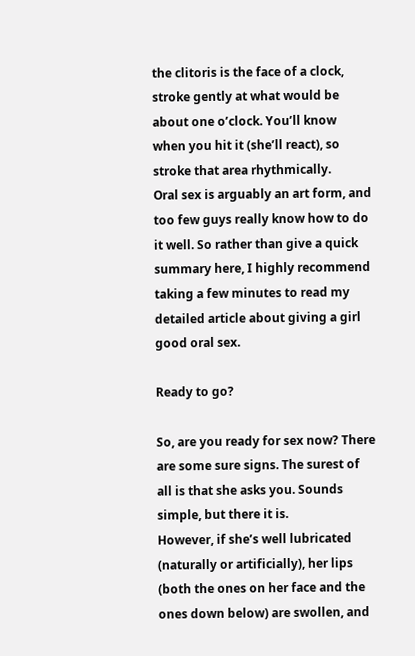the clitoris is the face of a clock, stroke gently at what would be about one o’clock. You’ll know when you hit it (she’ll react), so stroke that area rhythmically.
Oral sex is arguably an art form, and too few guys really know how to do it well. So rather than give a quick summary here, I highly recommend taking a few minutes to read my detailed article about giving a girl good oral sex.

Ready to go?

So, are you ready for sex now? There are some sure signs. The surest of all is that she asks you. Sounds simple, but there it is.
However, if she’s well lubricated (naturally or artificially), her lips (both the ones on her face and the ones down below) are swollen, and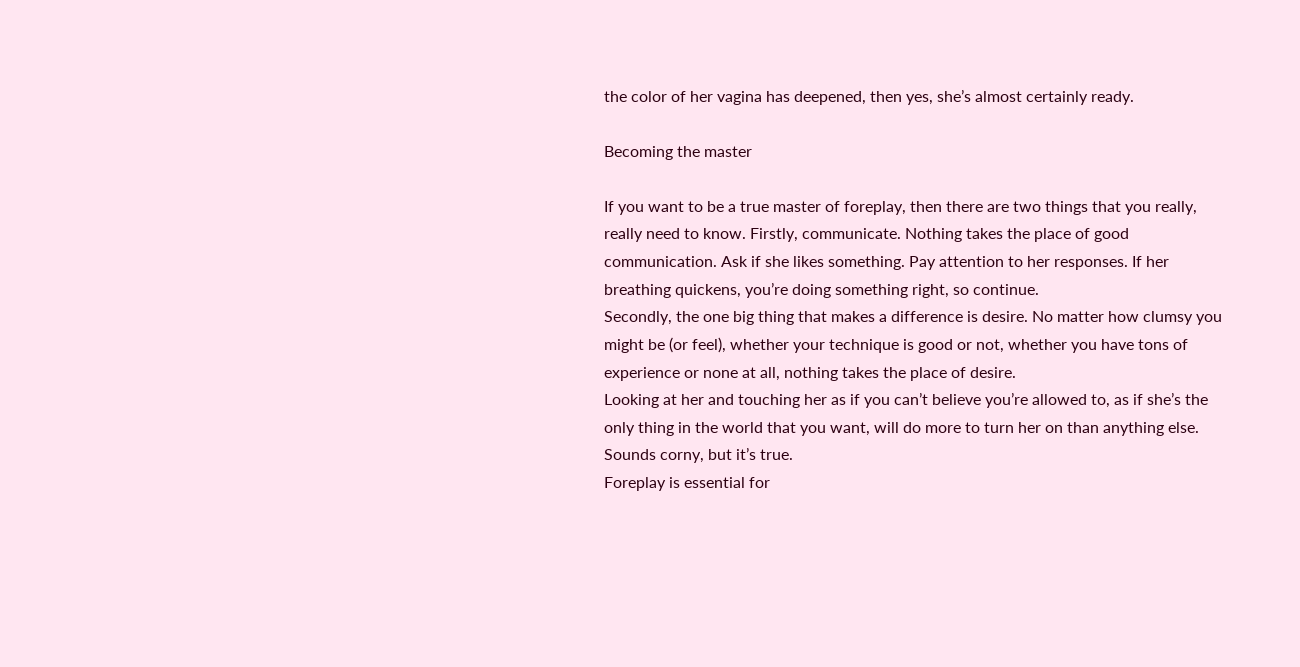the color of her vagina has deepened, then yes, she’s almost certainly ready.

Becoming the master

If you want to be a true master of foreplay, then there are two things that you really, really need to know. Firstly, communicate. Nothing takes the place of good communication. Ask if she likes something. Pay attention to her responses. If her breathing quickens, you’re doing something right, so continue.
Secondly, the one big thing that makes a difference is desire. No matter how clumsy you might be (or feel), whether your technique is good or not, whether you have tons of experience or none at all, nothing takes the place of desire.
Looking at her and touching her as if you can’t believe you’re allowed to, as if she’s the only thing in the world that you want, will do more to turn her on than anything else. Sounds corny, but it’s true.
Foreplay is essential for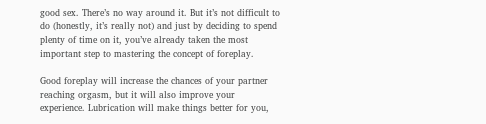good sex. There’s no way around it. But it’s not difficult to do (honestly, it’s really not) and just by deciding to spend plenty of time on it, you’ve already taken the most important step to mastering the concept of foreplay.

Good foreplay will increase the chances of your partner reaching orgasm, but it will also improve your experience. Lubrication will make things better for you,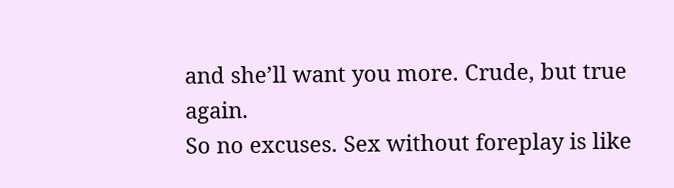and she’ll want you more. Crude, but true again.
So no excuses. Sex without foreplay is like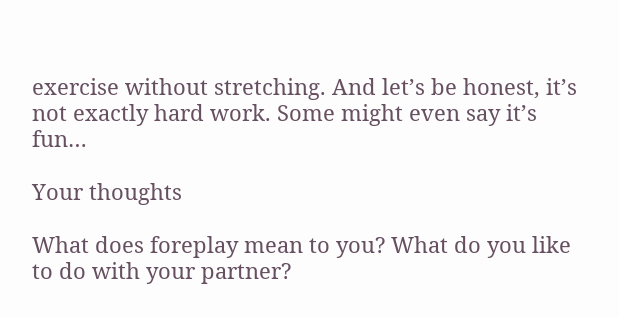exercise without stretching. And let’s be honest, it’s not exactly hard work. Some might even say it’s fun…

Your thoughts

What does foreplay mean to you? What do you like to do with your partner?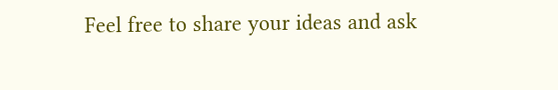Feel free to share your ideas and ask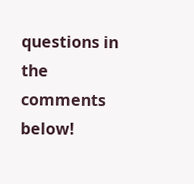questions in the comments below!